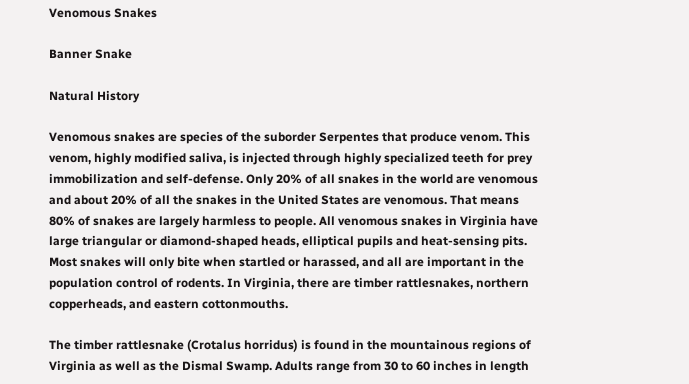Venomous Snakes

Banner Snake

Natural History

Venomous snakes are species of the suborder Serpentes that produce venom. This venom, highly modified saliva, is injected through highly specialized teeth for prey immobilization and self-defense. Only 20% of all snakes in the world are venomous and about 20% of all the snakes in the United States are venomous. That means 80% of snakes are largely harmless to people. All venomous snakes in Virginia have large triangular or diamond-shaped heads, elliptical pupils and heat-sensing pits. Most snakes will only bite when startled or harassed, and all are important in the population control of rodents. In Virginia, there are timber rattlesnakes, northern copperheads, and eastern cottonmouths.

The timber rattlesnake (Crotalus horridus) is found in the mountainous regions of Virginia as well as the Dismal Swamp. Adults range from 30 to 60 inches in length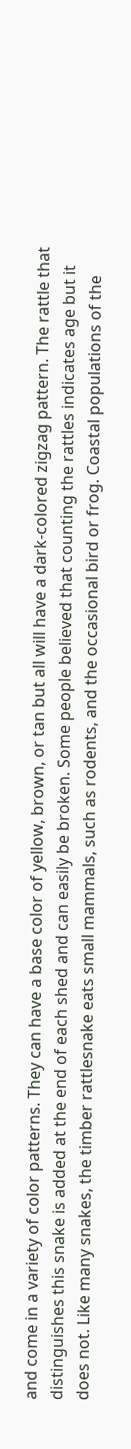and come in a variety of color patterns. They can have a base color of yellow, brown, or tan but all will have a dark-colored zigzag pattern. The rattle that distinguishes this snake is added at the end of each shed and can easily be broken. Some people believed that counting the rattles indicates age but it does not. Like many snakes, the timber rattlesnake eats small mammals, such as rodents, and the occasional bird or frog. Coastal populations of the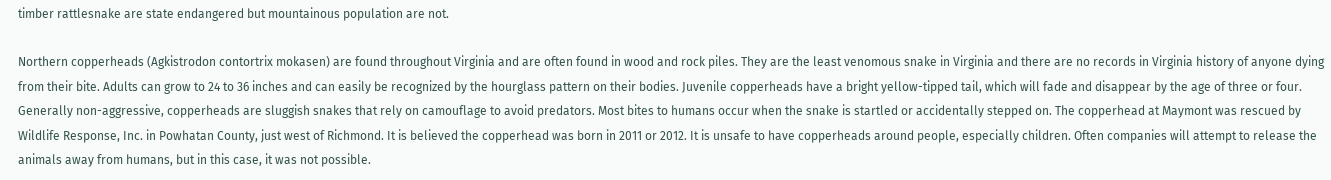timber rattlesnake are state endangered but mountainous population are not.

Northern copperheads (Agkistrodon contortrix mokasen) are found throughout Virginia and are often found in wood and rock piles. They are the least venomous snake in Virginia and there are no records in Virginia history of anyone dying from their bite. Adults can grow to 24 to 36 inches and can easily be recognized by the hourglass pattern on their bodies. Juvenile copperheads have a bright yellow-tipped tail, which will fade and disappear by the age of three or four. Generally non-aggressive, copperheads are sluggish snakes that rely on camouflage to avoid predators. Most bites to humans occur when the snake is startled or accidentally stepped on. The copperhead at Maymont was rescued by Wildlife Response, Inc. in Powhatan County, just west of Richmond. It is believed the copperhead was born in 2011 or 2012. It is unsafe to have copperheads around people, especially children. Often companies will attempt to release the animals away from humans, but in this case, it was not possible.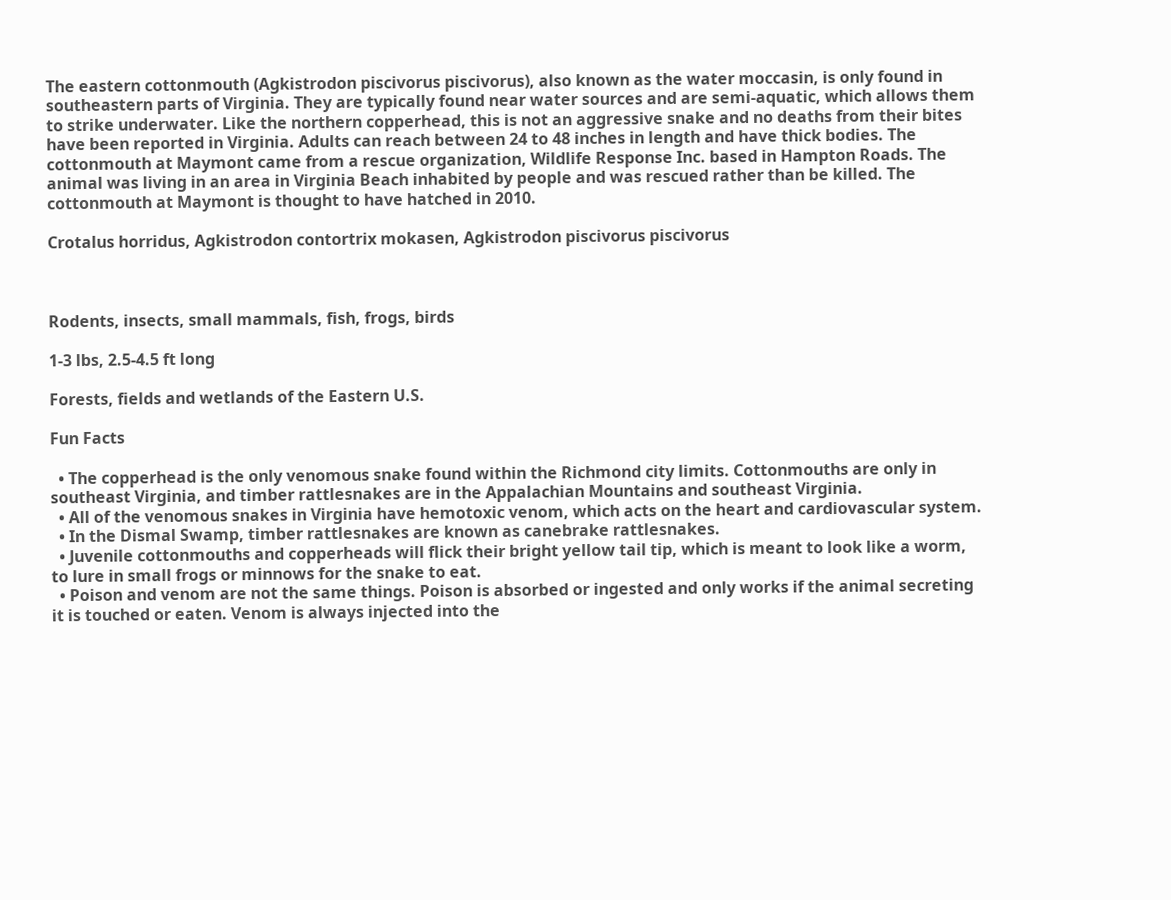The eastern cottonmouth (Agkistrodon piscivorus piscivorus), also known as the water moccasin, is only found in southeastern parts of Virginia. They are typically found near water sources and are semi-aquatic, which allows them to strike underwater. Like the northern copperhead, this is not an aggressive snake and no deaths from their bites have been reported in Virginia. Adults can reach between 24 to 48 inches in length and have thick bodies. The cottonmouth at Maymont came from a rescue organization, Wildlife Response Inc. based in Hampton Roads. The animal was living in an area in Virginia Beach inhabited by people and was rescued rather than be killed. The cottonmouth at Maymont is thought to have hatched in 2010.

Crotalus horridus, Agkistrodon contortrix mokasen, Agkistrodon piscivorus piscivorus



Rodents, insects, small mammals, fish, frogs, birds

1-3 lbs, 2.5-4.5 ft long

Forests, fields and wetlands of the Eastern U.S.

Fun Facts

  • The copperhead is the only venomous snake found within the Richmond city limits. Cottonmouths are only in southeast Virginia, and timber rattlesnakes are in the Appalachian Mountains and southeast Virginia.
  • All of the venomous snakes in Virginia have hemotoxic venom, which acts on the heart and cardiovascular system.
  • In the Dismal Swamp, timber rattlesnakes are known as canebrake rattlesnakes.
  • Juvenile cottonmouths and copperheads will flick their bright yellow tail tip, which is meant to look like a worm, to lure in small frogs or minnows for the snake to eat.
  • Poison and venom are not the same things. Poison is absorbed or ingested and only works if the animal secreting it is touched or eaten. Venom is always injected into the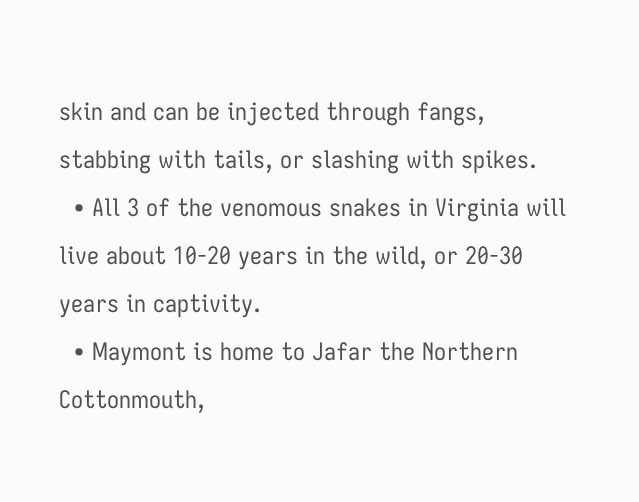skin and can be injected through fangs, stabbing with tails, or slashing with spikes.
  • All 3 of the venomous snakes in Virginia will live about 10-20 years in the wild, or 20-30 years in captivity.
  • Maymont is home to Jafar the Northern Cottonmouth,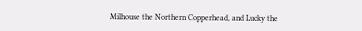Milhouse the Northern Copperhead, and Lucky the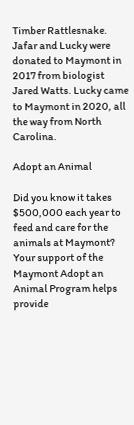Timber Rattlesnake. Jafar and Lucky were donated to Maymont in 2017 from biologist Jared Watts. Lucky came to Maymont in 2020, all the way from North Carolina.

Adopt an Animal

Did you know it takes $500,000 each year to feed and care for the animals at Maymont? Your support of the Maymont Adopt an Animal Program helps provide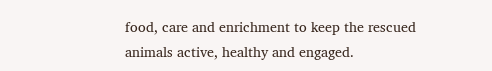food, care and enrichment to keep the rescued animals active, healthy and engaged.